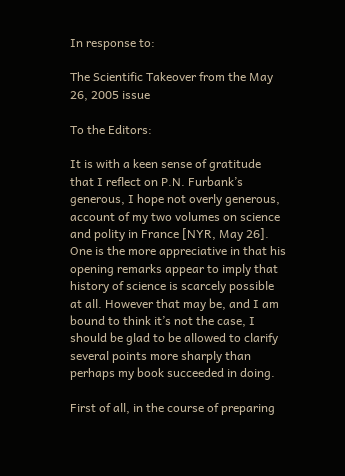In response to:

The Scientific Takeover from the May 26, 2005 issue

To the Editors:

It is with a keen sense of gratitude that I reflect on P.N. Furbank’s generous, I hope not overly generous, account of my two volumes on science and polity in France [NYR, May 26]. One is the more appreciative in that his opening remarks appear to imply that history of science is scarcely possible at all. However that may be, and I am bound to think it’s not the case, I should be glad to be allowed to clarify several points more sharply than perhaps my book succeeded in doing.

First of all, in the course of preparing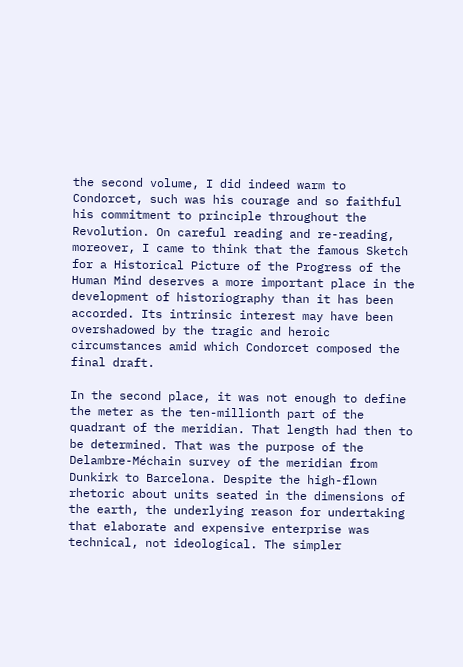the second volume, I did indeed warm to Condorcet, such was his courage and so faithful his commitment to principle throughout the Revolution. On careful reading and re-reading, moreover, I came to think that the famous Sketch for a Historical Picture of the Progress of the Human Mind deserves a more important place in the development of historiography than it has been accorded. Its intrinsic interest may have been overshadowed by the tragic and heroic circumstances amid which Condorcet composed the final draft.

In the second place, it was not enough to define the meter as the ten-millionth part of the quadrant of the meridian. That length had then to be determined. That was the purpose of the Delambre-Méchain survey of the meridian from Dunkirk to Barcelona. Despite the high-flown rhetoric about units seated in the dimensions of the earth, the underlying reason for undertaking that elaborate and expensive enterprise was technical, not ideological. The simpler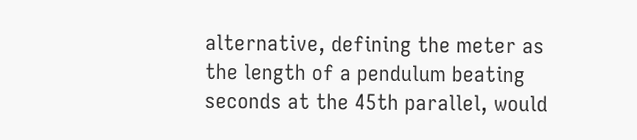alternative, defining the meter as the length of a pendulum beating seconds at the 45th parallel, would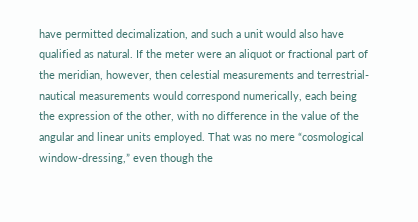have permitted decimalization, and such a unit would also have qualified as natural. If the meter were an aliquot or fractional part of the meridian, however, then celestial measurements and terrestrial-nautical measurements would correspond numerically, each being the expression of the other, with no difference in the value of the angular and linear units employed. That was no mere “cosmological window-dressing,” even though the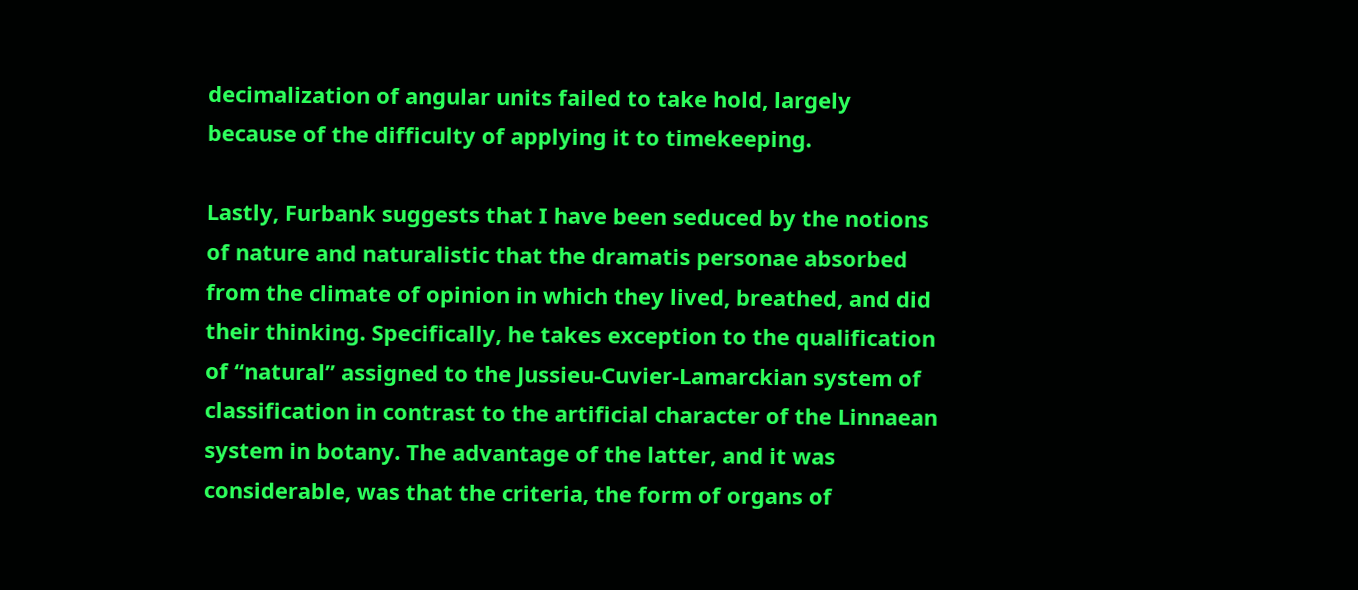decimalization of angular units failed to take hold, largely because of the difficulty of applying it to timekeeping.

Lastly, Furbank suggests that I have been seduced by the notions of nature and naturalistic that the dramatis personae absorbed from the climate of opinion in which they lived, breathed, and did their thinking. Specifically, he takes exception to the qualification of “natural” assigned to the Jussieu-Cuvier-Lamarckian system of classification in contrast to the artificial character of the Linnaean system in botany. The advantage of the latter, and it was considerable, was that the criteria, the form of organs of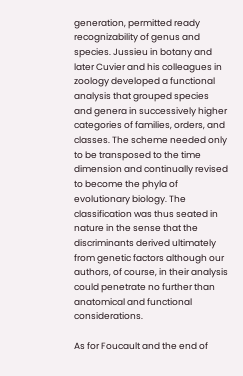generation, permitted ready recognizability of genus and species. Jussieu in botany and later Cuvier and his colleagues in zoology developed a functional analysis that grouped species and genera in successively higher categories of families, orders, and classes. The scheme needed only to be transposed to the time dimension and continually revised to become the phyla of evolutionary biology. The classification was thus seated in nature in the sense that the discriminants derived ultimately from genetic factors although our authors, of course, in their analysis could penetrate no further than anatomical and functional considerations.

As for Foucault and the end of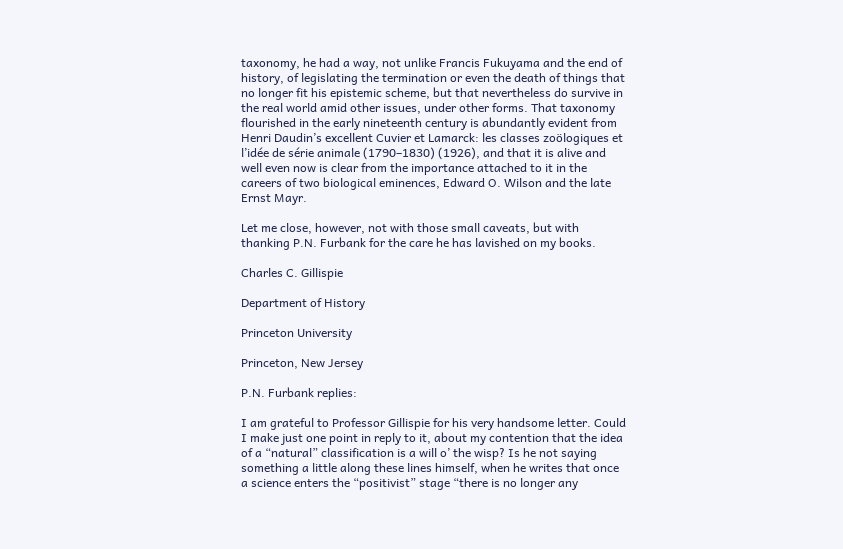taxonomy, he had a way, not unlike Francis Fukuyama and the end of history, of legislating the termination or even the death of things that no longer fit his epistemic scheme, but that nevertheless do survive in the real world amid other issues, under other forms. That taxonomy flourished in the early nineteenth century is abundantly evident from Henri Daudin’s excellent Cuvier et Lamarck: les classes zoölogiques et l’idée de série animale (1790–1830) (1926), and that it is alive and well even now is clear from the importance attached to it in the careers of two biological eminences, Edward O. Wilson and the late Ernst Mayr.

Let me close, however, not with those small caveats, but with thanking P.N. Furbank for the care he has lavished on my books.

Charles C. Gillispie

Department of History

Princeton University

Princeton, New Jersey

P.N. Furbank replies:

I am grateful to Professor Gillispie for his very handsome letter. Could I make just one point in reply to it, about my contention that the idea of a “natural” classification is a will o’ the wisp? Is he not saying something a little along these lines himself, when he writes that once a science enters the “positivist” stage “there is no longer any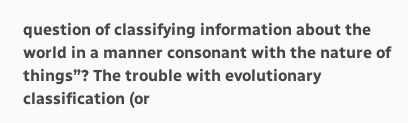question of classifying information about the world in a manner consonant with the nature of things”? The trouble with evolutionary classification (or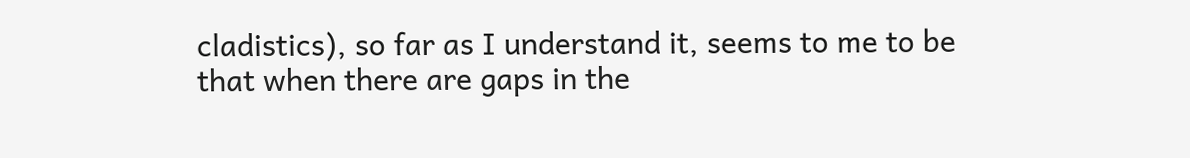cladistics), so far as I understand it, seems to me to be that when there are gaps in the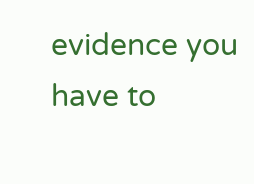evidence you have to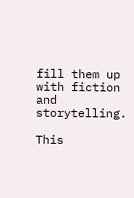fill them up with fiction and storytelling.

This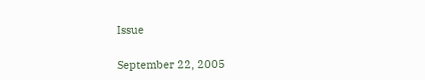Issue

September 22, 2005